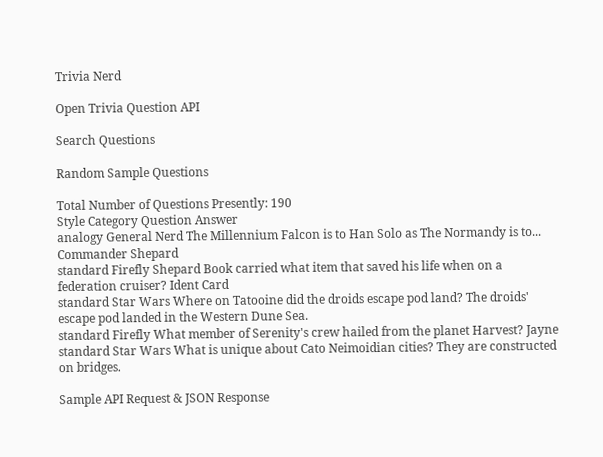Trivia Nerd

Open Trivia Question API

Search Questions

Random Sample Questions

Total Number of Questions Presently: 190
Style Category Question Answer
analogy General Nerd The Millennium Falcon is to Han Solo as The Normandy is to... Commander Shepard
standard Firefly Shepard Book carried what item that saved his life when on a federation cruiser? Ident Card
standard Star Wars Where on Tatooine did the droids escape pod land? The droids' escape pod landed in the Western Dune Sea.
standard Firefly What member of Serenity's crew hailed from the planet Harvest? Jayne
standard Star Wars What is unique about Cato Neimoidian cities? They are constructed on bridges.

Sample API Request & JSON Response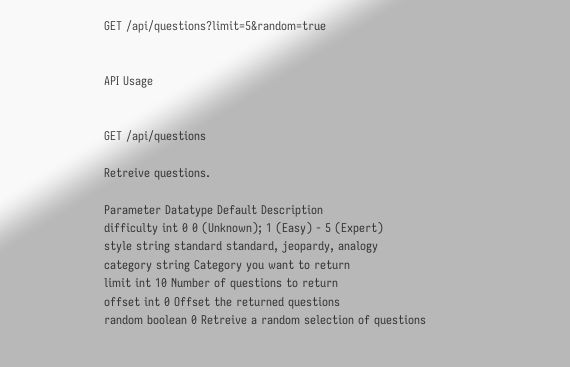GET /api/questions?limit=5&random=true


API Usage


GET /api/questions

Retreive questions.

Parameter Datatype Default Description
difficulty int 0 0 (Unknown); 1 (Easy) - 5 (Expert)
style string standard standard, jeopardy, analogy
category string Category you want to return
limit int 10 Number of questions to return
offset int 0 Offset the returned questions
random boolean 0 Retreive a random selection of questions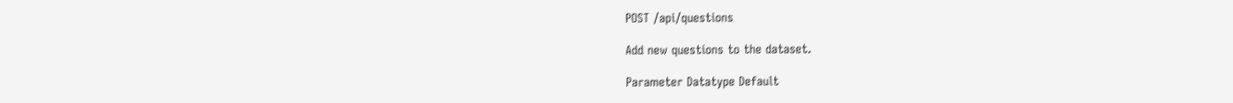POST /api/questions

Add new questions to the dataset.

Parameter Datatype Default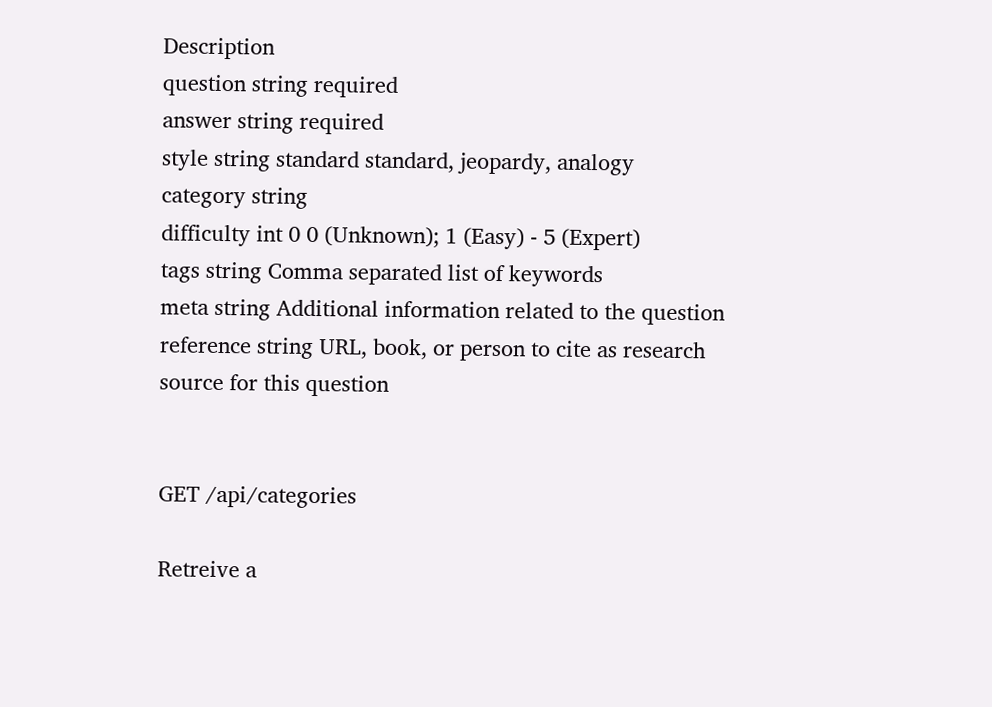Description
question string required
answer string required
style string standard standard, jeopardy, analogy
category string
difficulty int 0 0 (Unknown); 1 (Easy) - 5 (Expert)
tags string Comma separated list of keywords
meta string Additional information related to the question
reference string URL, book, or person to cite as research source for this question


GET /api/categories

Retreive a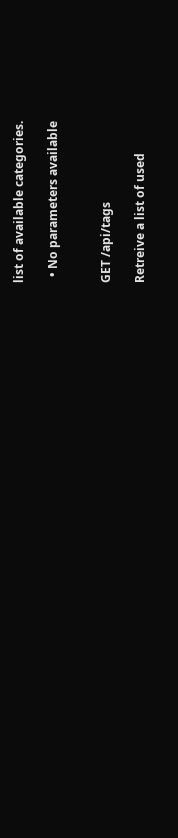list of available categories.

  • No parameters available


GET /api/tags

Retreive a list of used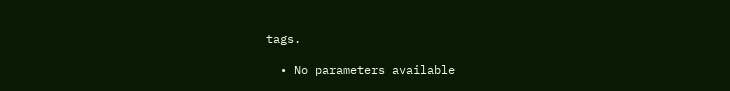tags.

  • No parameters available